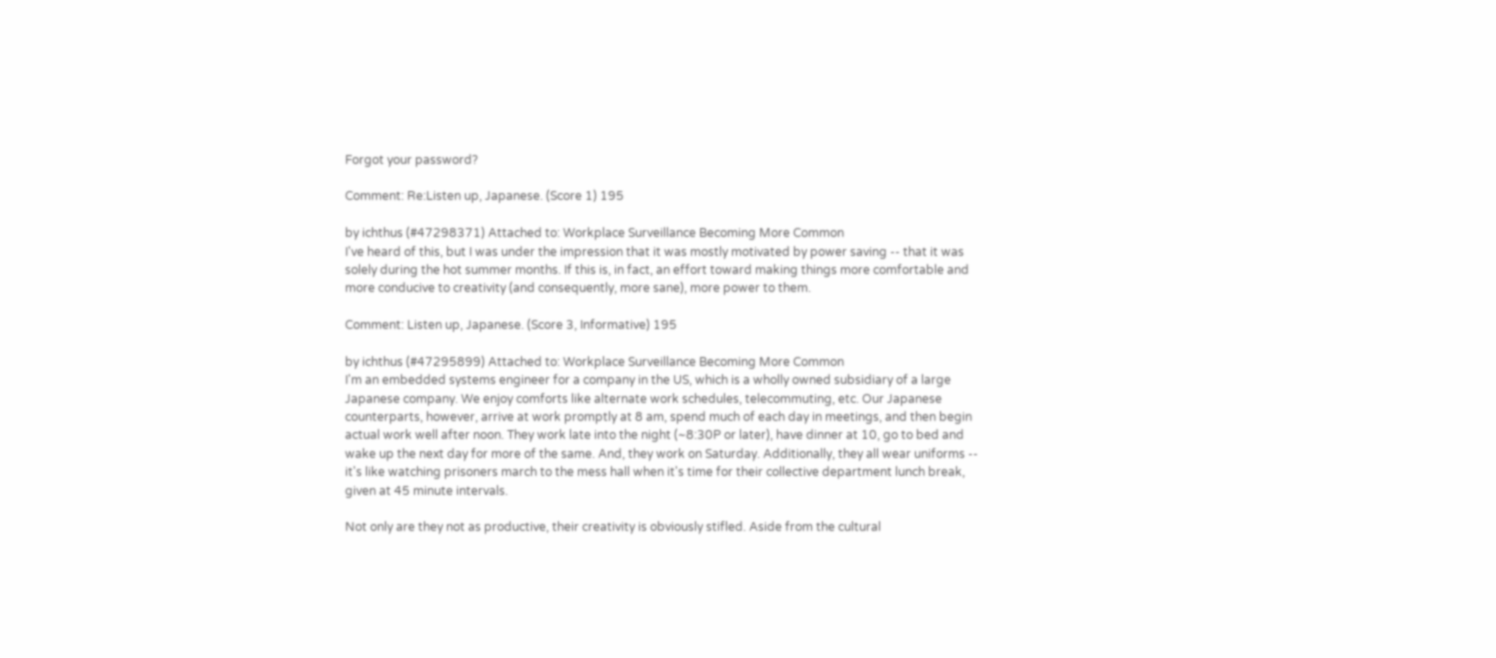Forgot your password?

Comment: Re:Listen up, Japanese. (Score 1) 195

by ichthus (#47298371) Attached to: Workplace Surveillance Becoming More Common
I've heard of this, but I was under the impression that it was mostly motivated by power saving -- that it was solely during the hot summer months. If this is, in fact, an effort toward making things more comfortable and more conducive to creativity (and consequently, more sane), more power to them.

Comment: Listen up, Japanese. (Score 3, Informative) 195

by ichthus (#47295899) Attached to: Workplace Surveillance Becoming More Common
I'm an embedded systems engineer for a company in the US, which is a wholly owned subsidiary of a large Japanese company. We enjoy comforts like alternate work schedules, telecommuting, etc. Our Japanese counterparts, however, arrive at work promptly at 8 am, spend much of each day in meetings, and then begin actual work well after noon. They work late into the night (~8:30P or later), have dinner at 10, go to bed and wake up the next day for more of the same. And, they work on Saturday. Additionally, they all wear uniforms -- it's like watching prisoners march to the mess hall when it's time for their collective department lunch break, given at 45 minute intervals.

Not only are they not as productive, their creativity is obviously stifled. Aside from the cultural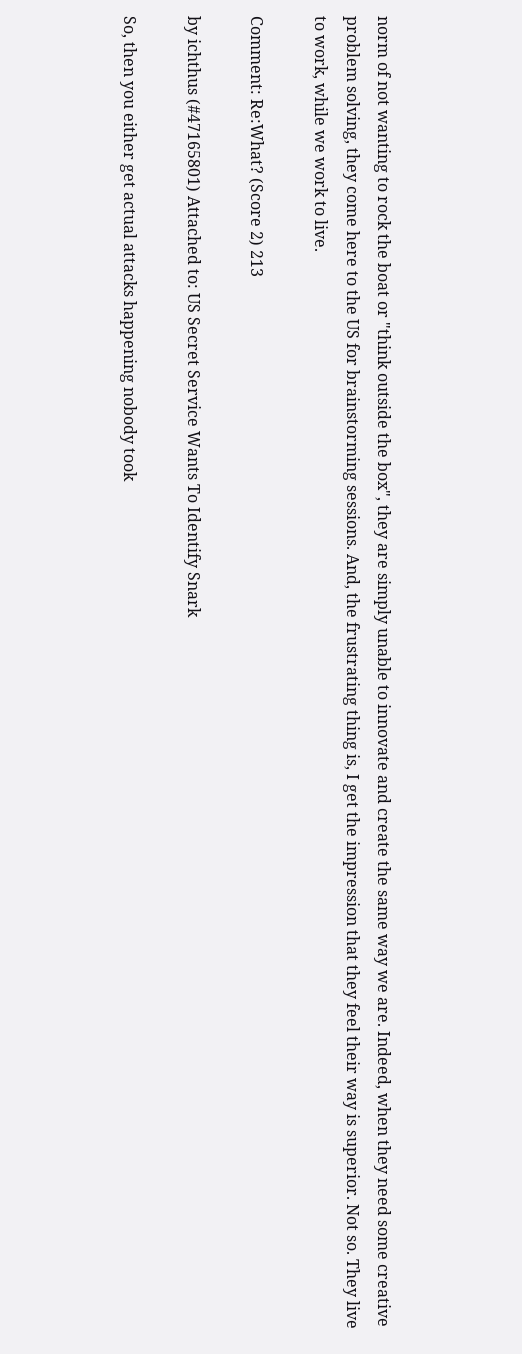norm of not wanting to rock the boat or "think outside the box", they are simply unable to innovate and create the same way we are. Indeed, when they need some creative problem solving, they come here to the US for brainstorming sessions. And, the frustrating thing is, I get the impression that they feel their way is superior. Not so. They live to work, while we work to live.

Comment: Re:What? (Score 2) 213

by ichthus (#47165801) Attached to: US Secret Service Wants To Identify Snark

So, then you either get actual attacks happening nobody took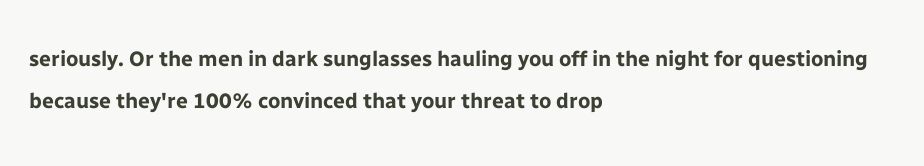seriously. Or the men in dark sunglasses hauling you off in the night for questioning because they're 100% convinced that your threat to drop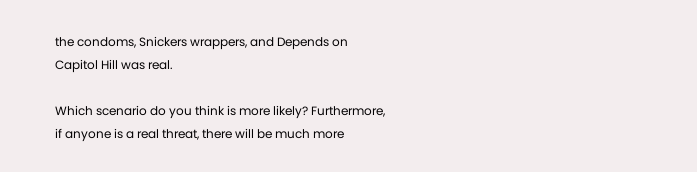the condoms, Snickers wrappers, and Depends on Capitol Hill was real.

Which scenario do you think is more likely? Furthermore, if anyone is a real threat, there will be much more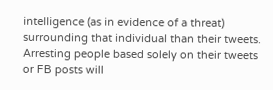intelligence (as in evidence of a threat) surrounding that individual than their tweets. Arresting people based solely on their tweets or FB posts will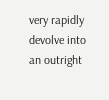very rapidly devolve into an outright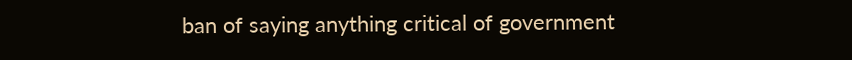ban of saying anything critical of government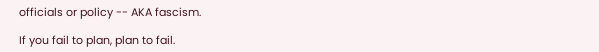officials or policy -- AKA fascism.

If you fail to plan, plan to fail.